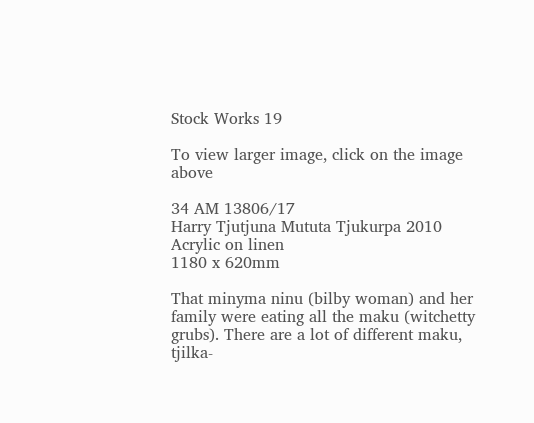Stock Works 19

To view larger image, click on the image above

34 AM 13806/17
Harry Tjutjuna Mututa Tjukurpa 2010
Acrylic on linen
1180 x 620mm

That minyma ninu (bilby woman) and her family were eating all the maku (witchetty grubs). There are a lot of different maku, tjilka-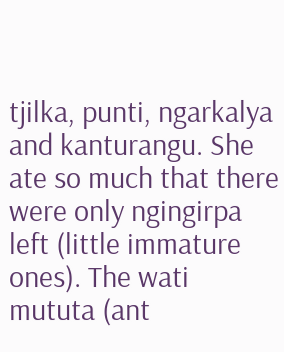tjilka, punti, ngarkalya and kanturangu. She ate so much that there were only ngingirpa left (little immature ones). The wati mututa (ant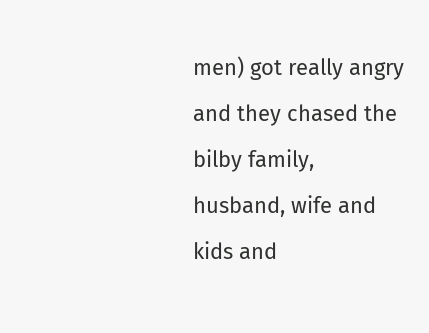men) got really angry and they chased the bilby family, husband, wife and kids and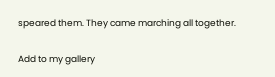speared them. They came marching all together.

Add to my gallery